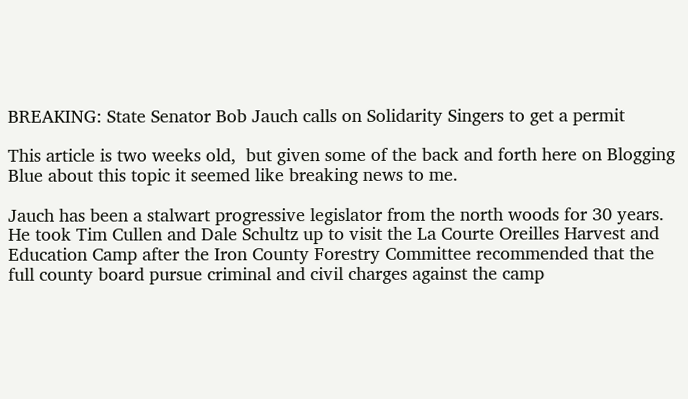BREAKING: State Senator Bob Jauch calls on Solidarity Singers to get a permit

This article is two weeks old,  but given some of the back and forth here on Blogging Blue about this topic it seemed like breaking news to me.

Jauch has been a stalwart progressive legislator from the north woods for 30 years. He took Tim Cullen and Dale Schultz up to visit the La Courte Oreilles Harvest and Education Camp after the Iron County Forestry Committee recommended that the full county board pursue criminal and civil charges against the camp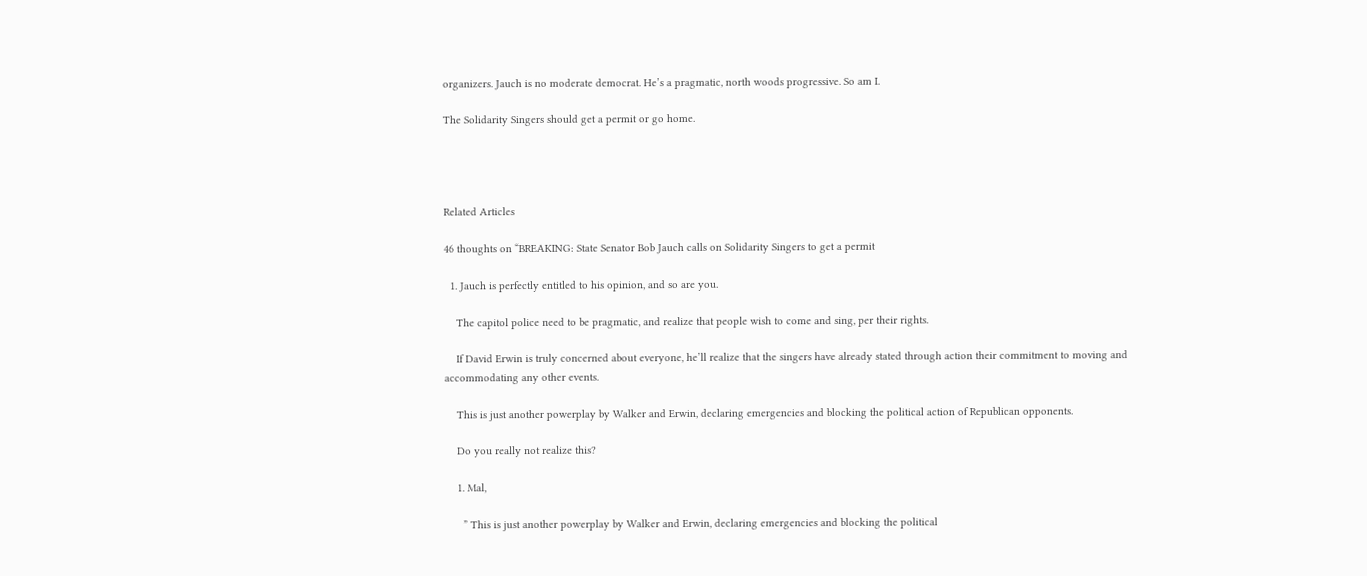organizers. Jauch is no moderate democrat. He’s a pragmatic, north woods progressive. So am I.

The Solidarity Singers should get a permit or go home.




Related Articles

46 thoughts on “BREAKING: State Senator Bob Jauch calls on Solidarity Singers to get a permit

  1. Jauch is perfectly entitled to his opinion, and so are you.

    The capitol police need to be pragmatic, and realize that people wish to come and sing, per their rights.

    If David Erwin is truly concerned about everyone, he’ll realize that the singers have already stated through action their commitment to moving and accommodating any other events.

    This is just another powerplay by Walker and Erwin, declaring emergencies and blocking the political action of Republican opponents.

    Do you really not realize this?

    1. Mal,

      ” This is just another powerplay by Walker and Erwin, declaring emergencies and blocking the political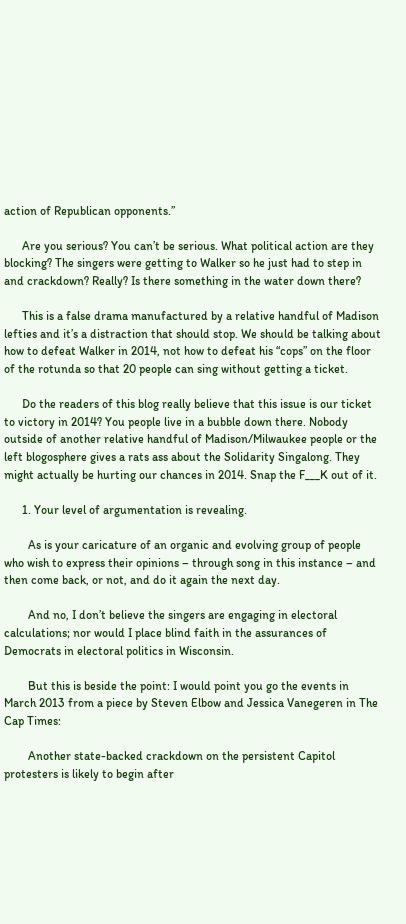action of Republican opponents.”

      Are you serious? You can’t be serious. What political action are they blocking? The singers were getting to Walker so he just had to step in and crackdown? Really? Is there something in the water down there?

      This is a false drama manufactured by a relative handful of Madison lefties and it’s a distraction that should stop. We should be talking about how to defeat Walker in 2014, not how to defeat his “cops” on the floor of the rotunda so that 20 people can sing without getting a ticket.

      Do the readers of this blog really believe that this issue is our ticket to victory in 2014? You people live in a bubble down there. Nobody outside of another relative handful of Madison/Milwaukee people or the left blogosphere gives a rats ass about the Solidarity Singalong. They might actually be hurting our chances in 2014. Snap the F___K out of it.

      1. Your level of argumentation is revealing.

        As is your caricature of an organic and evolving group of people who wish to express their opinions – through song in this instance – and then come back, or not, and do it again the next day.

        And no, I don’t believe the singers are engaging in electoral calculations; nor would I place blind faith in the assurances of Democrats in electoral politics in Wisconsin.

        But this is beside the point: I would point you go the events in March 2013 from a piece by Steven Elbow and Jessica Vanegeren in The Cap Times:

        Another state-backed crackdown on the persistent Capitol protesters is likely to begin after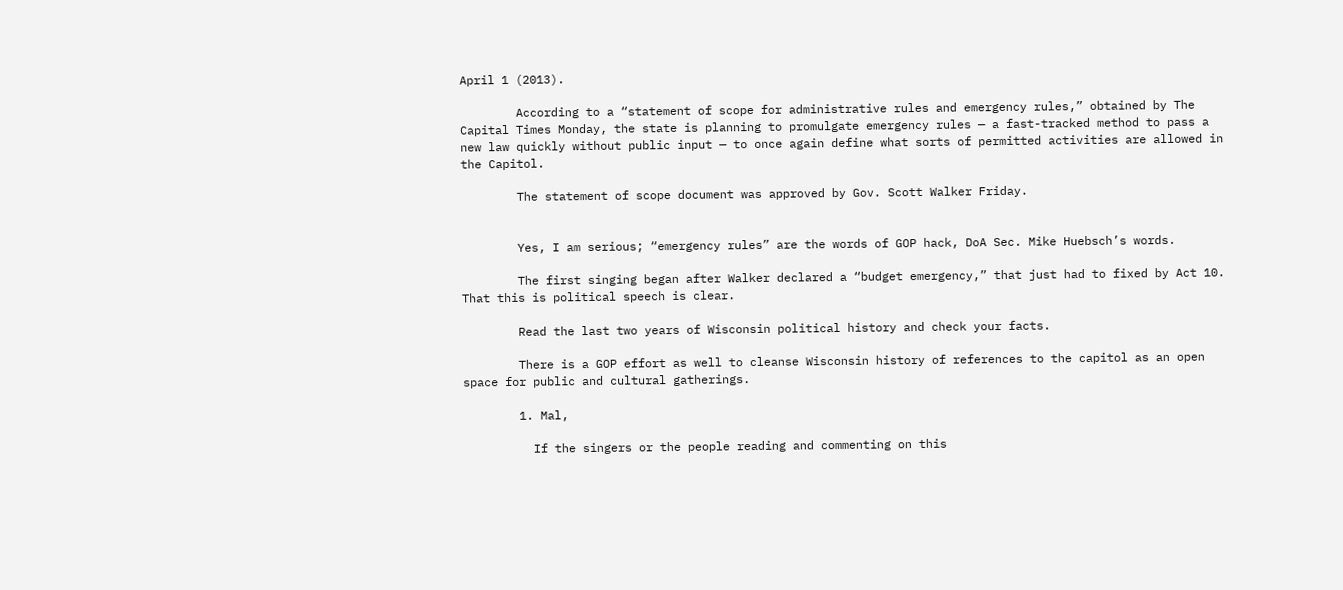April 1 (2013).

        According to a “statement of scope for administrative rules and emergency rules,” obtained by The Capital Times Monday, the state is planning to promulgate emergency rules — a fast-tracked method to pass a new law quickly without public input — to once again define what sorts of permitted activities are allowed in the Capitol.

        The statement of scope document was approved by Gov. Scott Walker Friday.


        Yes, I am serious; “emergency rules” are the words of GOP hack, DoA Sec. Mike Huebsch’s words.

        The first singing began after Walker declared a “budget emergency,” that just had to fixed by Act 10. That this is political speech is clear.

        Read the last two years of Wisconsin political history and check your facts.

        There is a GOP effort as well to cleanse Wisconsin history of references to the capitol as an open space for public and cultural gatherings.

        1. Mal,

          If the singers or the people reading and commenting on this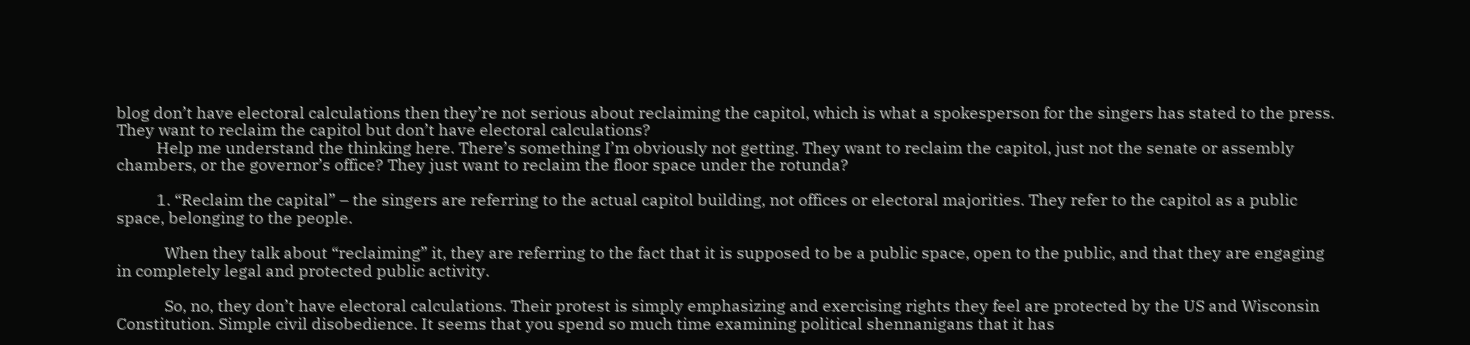blog don’t have electoral calculations then they’re not serious about reclaiming the capitol, which is what a spokesperson for the singers has stated to the press. They want to reclaim the capitol but don’t have electoral calculations?
          Help me understand the thinking here. There’s something I’m obviously not getting. They want to reclaim the capitol, just not the senate or assembly chambers, or the governor’s office? They just want to reclaim the floor space under the rotunda?

          1. “Reclaim the capital” – the singers are referring to the actual capitol building, not offices or electoral majorities. They refer to the capitol as a public space, belonging to the people.

            When they talk about “reclaiming” it, they are referring to the fact that it is supposed to be a public space, open to the public, and that they are engaging in completely legal and protected public activity.

            So, no, they don’t have electoral calculations. Their protest is simply emphasizing and exercising rights they feel are protected by the US and Wisconsin Constitution. Simple civil disobedience. It seems that you spend so much time examining political shennanigans that it has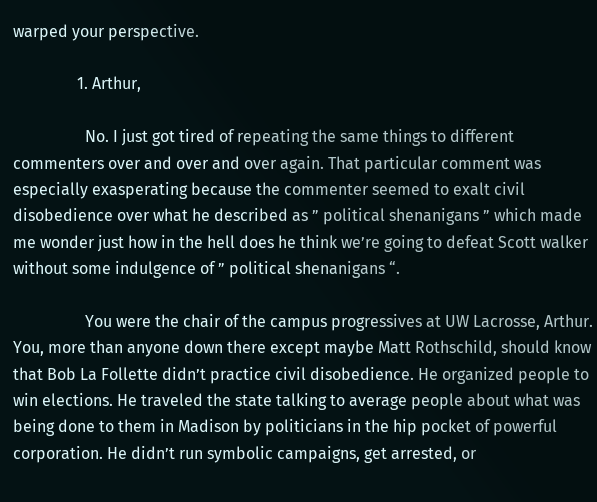warped your perspective.

                1. Arthur,

                  No. I just got tired of repeating the same things to different commenters over and over and over again. That particular comment was especially exasperating because the commenter seemed to exalt civil disobedience over what he described as ” political shenanigans ” which made me wonder just how in the hell does he think we’re going to defeat Scott walker without some indulgence of ” political shenanigans “.

                  You were the chair of the campus progressives at UW Lacrosse, Arthur. You, more than anyone down there except maybe Matt Rothschild, should know that Bob La Follette didn’t practice civil disobedience. He organized people to win elections. He traveled the state talking to average people about what was being done to them in Madison by politicians in the hip pocket of powerful corporation. He didn’t run symbolic campaigns, get arrested, or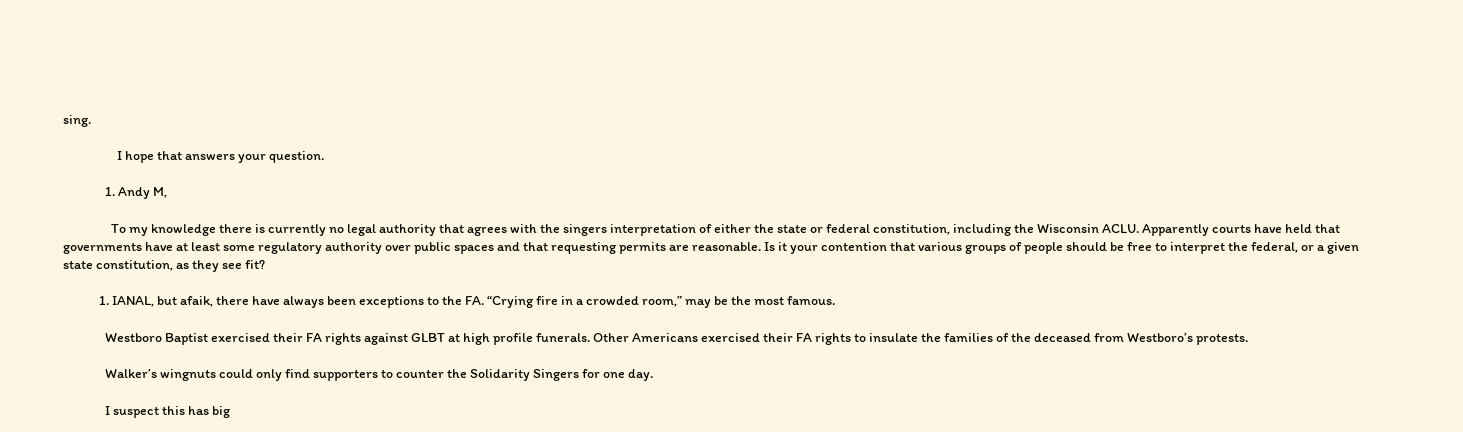sing.

                  I hope that answers your question.

              1. Andy M,

                To my knowledge there is currently no legal authority that agrees with the singers interpretation of either the state or federal constitution, including the Wisconsin ACLU. Apparently courts have held that governments have at least some regulatory authority over public spaces and that requesting permits are reasonable. Is it your contention that various groups of people should be free to interpret the federal, or a given state constitution, as they see fit?

            1. IANAL, but afaik, there have always been exceptions to the FA. “Crying fire in a crowded room,” may be the most famous.

              Westboro Baptist exercised their FA rights against GLBT at high profile funerals. Other Americans exercised their FA rights to insulate the families of the deceased from Westboro’s protests.

              Walker’s wingnuts could only find supporters to counter the Solidarity Singers for one day.

              I suspect this has big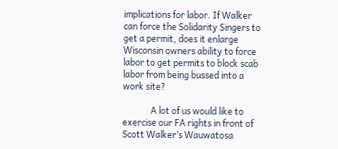implications for labor. If Walker can force the Solidarity Singers to get a permit, does it enlarge Wisconsin owners ability to force labor to get permits to block scab labor from being bussed into a work site?

              A lot of us would like to exercise our FA rights in front of Scott Walker’s Wauwatosa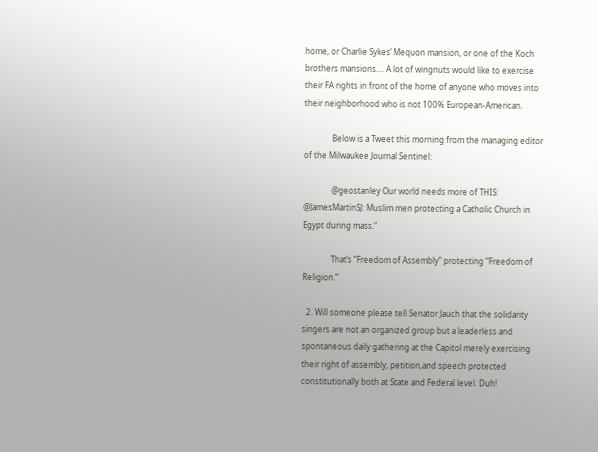home, or Charlie Sykes’ Mequon mansion, or one of the Koch brothers mansions…. A lot of wingnuts would like to exercise their FA rights in front of the home of anyone who moves into their neighborhood who is not 100% European-American.

              Below is a Tweet this morning from the managing editor of the Milwaukee Journal Sentinel:

              @geostanley Our world needs more of THIS: @JamesMartinSJ: Muslim men protecting a Catholic Church in Egypt during mass.”

              That’s “Freedom of Assembly” protecting “Freedom of Religion.”

  2. Will someone please tell Senator Jauch that the solidarity singers are not an organized group but a leaderless and spontaneous daily gathering at the Capitol merely exercising their right of assembly, petition,and speech protected constitutionally both at State and Federal level. Duh!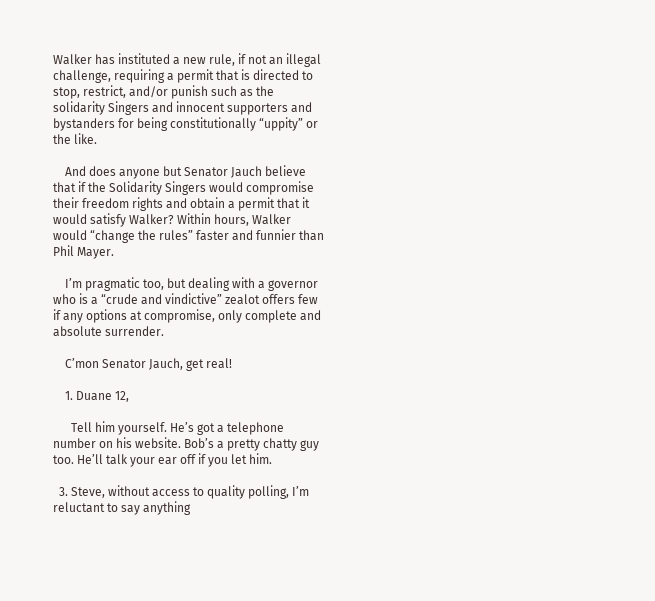Walker has instituted a new rule, if not an illegal challenge, requiring a permit that is directed to stop, restrict, and/or punish such as the solidarity Singers and innocent supporters and bystanders for being constitutionally “uppity” or the like.

    And does anyone but Senator Jauch believe that if the Solidarity Singers would compromise their freedom rights and obtain a permit that it would satisfy Walker? Within hours, Walker would “change the rules” faster and funnier than Phil Mayer.

    I’m pragmatic too, but dealing with a governor who is a “crude and vindictive” zealot offers few if any options at compromise, only complete and absolute surrender.

    C’mon Senator Jauch, get real!

    1. Duane 12,

      Tell him yourself. He’s got a telephone number on his website. Bob’s a pretty chatty guy too. He’ll talk your ear off if you let him.

  3. Steve, without access to quality polling, I’m reluctant to say anything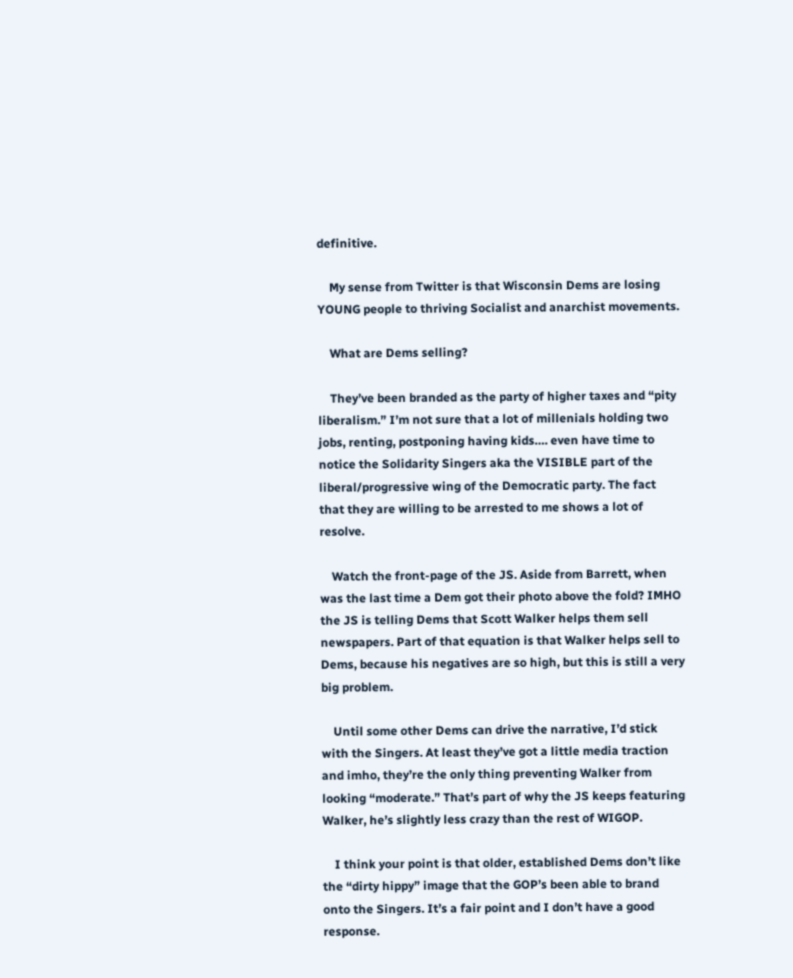definitive.

    My sense from Twitter is that Wisconsin Dems are losing YOUNG people to thriving Socialist and anarchist movements.

    What are Dems selling?

    They’ve been branded as the party of higher taxes and “pity liberalism.” I’m not sure that a lot of millenials holding two jobs, renting, postponing having kids…. even have time to notice the Solidarity Singers aka the VISIBLE part of the liberal/progressive wing of the Democratic party. The fact that they are willing to be arrested to me shows a lot of resolve.

    Watch the front-page of the JS. Aside from Barrett, when was the last time a Dem got their photo above the fold? IMHO the JS is telling Dems that Scott Walker helps them sell newspapers. Part of that equation is that Walker helps sell to Dems, because his negatives are so high, but this is still a very big problem.

    Until some other Dems can drive the narrative, I’d stick with the Singers. At least they’ve got a little media traction and imho, they’re the only thing preventing Walker from looking “moderate.” That’s part of why the JS keeps featuring Walker, he’s slightly less crazy than the rest of WIGOP.

    I think your point is that older, established Dems don’t like the “dirty hippy” image that the GOP’s been able to brand onto the Singers. It’s a fair point and I don’t have a good response.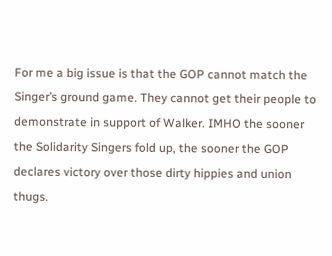For me a big issue is that the GOP cannot match the Singer’s ground game. They cannot get their people to demonstrate in support of Walker. IMHO the sooner the Solidarity Singers fold up, the sooner the GOP declares victory over those dirty hippies and union thugs.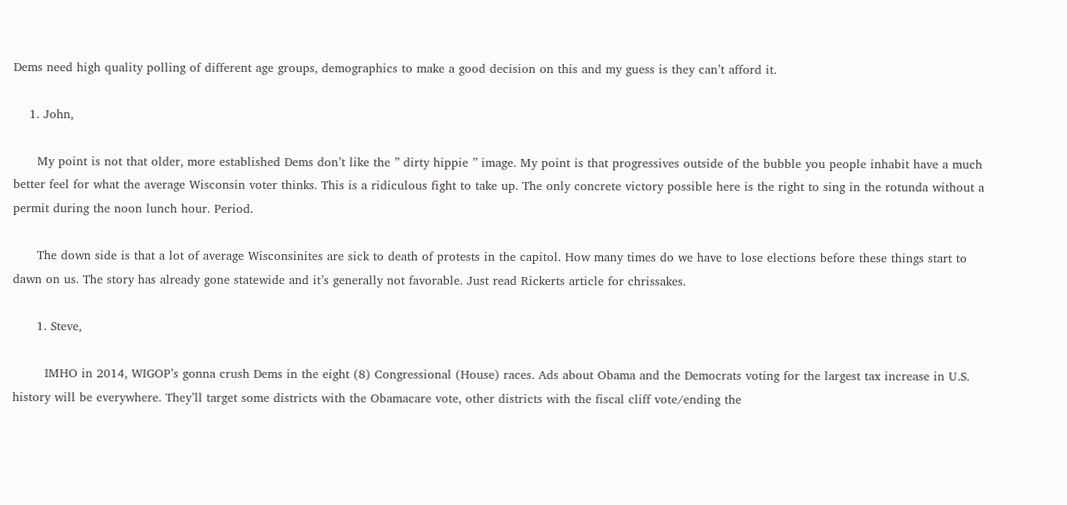Dems need high quality polling of different age groups, demographics to make a good decision on this and my guess is they can’t afford it.

    1. John,

      My point is not that older, more established Dems don’t like the ” dirty hippie ” image. My point is that progressives outside of the bubble you people inhabit have a much better feel for what the average Wisconsin voter thinks. This is a ridiculous fight to take up. The only concrete victory possible here is the right to sing in the rotunda without a permit during the noon lunch hour. Period.

      The down side is that a lot of average Wisconsinites are sick to death of protests in the capitol. How many times do we have to lose elections before these things start to dawn on us. The story has already gone statewide and it’s generally not favorable. Just read Rickerts article for chrissakes.

      1. Steve,

        IMHO in 2014, WIGOP’s gonna crush Dems in the eight (8) Congressional (House) races. Ads about Obama and the Democrats voting for the largest tax increase in U.S. history will be everywhere. They’ll target some districts with the Obamacare vote, other districts with the fiscal cliff vote/ending the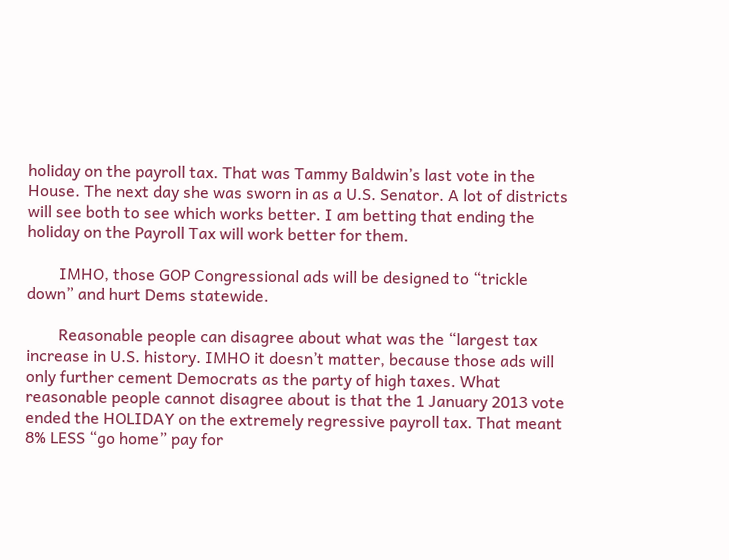holiday on the payroll tax. That was Tammy Baldwin’s last vote in the House. The next day she was sworn in as a U.S. Senator. A lot of districts will see both to see which works better. I am betting that ending the holiday on the Payroll Tax will work better for them.

        IMHO, those GOP Congressional ads will be designed to “trickle down” and hurt Dems statewide.

        Reasonable people can disagree about what was the “largest tax increase in U.S. history. IMHO it doesn’t matter, because those ads will only further cement Democrats as the party of high taxes. What reasonable people cannot disagree about is that the 1 January 2013 vote ended the HOLIDAY on the extremely regressive payroll tax. That meant 8% LESS “go home” pay for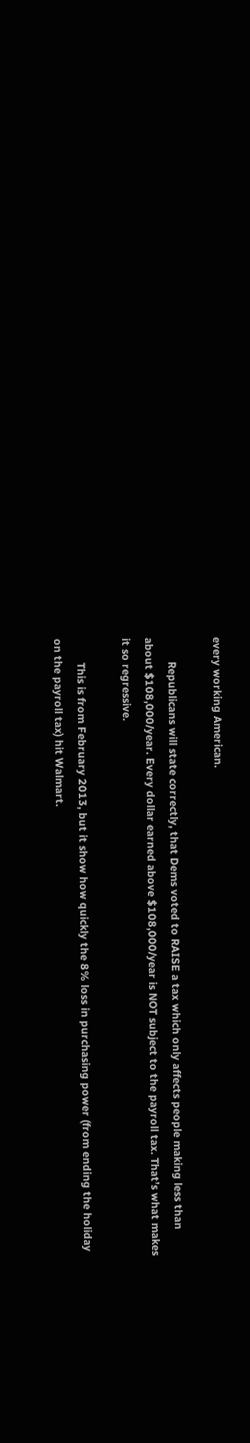every working American.

        Republicans will state correctly, that Dems voted to RAISE a tax which only affects people making less than about $108,000/year. Every dollar earned above $108,000/year is NOT subject to the payroll tax. That’s what makes it so regressive.

        This is from February 2013, but it show how quickly the 8% loss in purchasing power (from ending the holiday on the payroll tax) hit Walmart.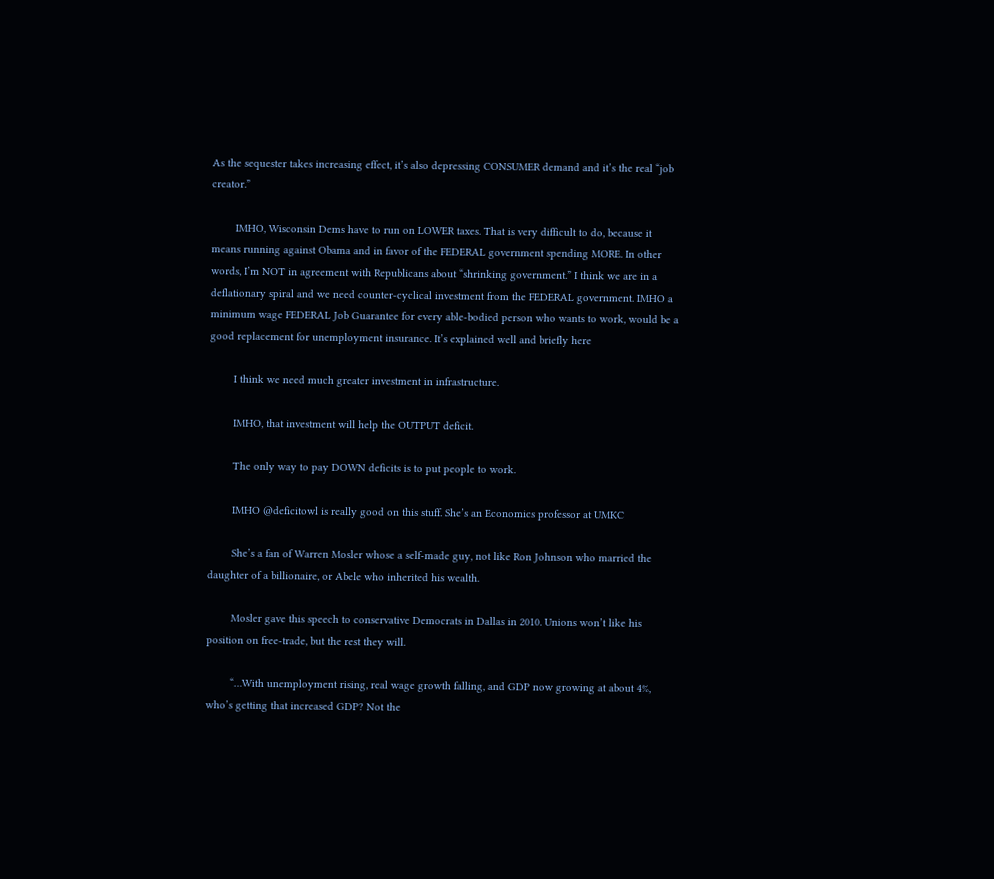As the sequester takes increasing effect, it’s also depressing CONSUMER demand and it’s the real “job creator.”

        IMHO, Wisconsin Dems have to run on LOWER taxes. That is very difficult to do, because it means running against Obama and in favor of the FEDERAL government spending MORE. In other words, I’m NOT in agreement with Republicans about “shrinking government.” I think we are in a deflationary spiral and we need counter-cyclical investment from the FEDERAL government. IMHO a minimum wage FEDERAL Job Guarantee for every able-bodied person who wants to work, would be a good replacement for unemployment insurance. It’s explained well and briefly here

        I think we need much greater investment in infrastructure.

        IMHO, that investment will help the OUTPUT deficit.

        The only way to pay DOWN deficits is to put people to work.

        IMHO @deficitowl is really good on this stuff. She’s an Economics professor at UMKC

        She’s a fan of Warren Mosler whose a self-made guy, not like Ron Johnson who married the daughter of a billionaire, or Abele who inherited his wealth.

        Mosler gave this speech to conservative Democrats in Dallas in 2010. Unions won’t like his position on free-trade, but the rest they will.

        “…With unemployment rising, real wage growth falling, and GDP now growing at about 4%, who’s getting that increased GDP? Not the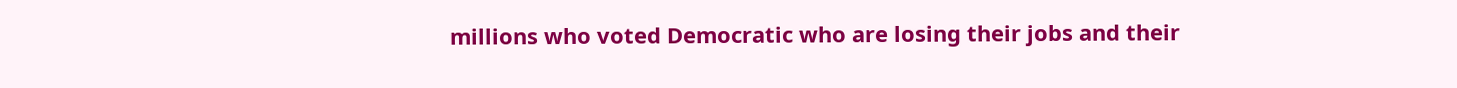millions who voted Democratic who are losing their jobs and their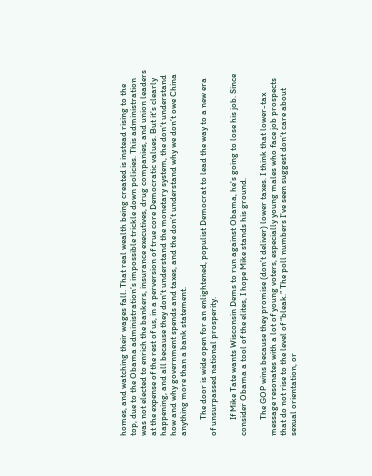homes, and watching their wages fall. That real wealth being created is instead rising to the top, due to the Obama administration’s impossible trickle down policies. This administration was not elected to enrich the bankers, insurance executives, drug companies, and union leaders at the expense of the rest of us, in a perversion of true core Democratic values. But it’s clearly happening, and all because they don’t understand the monetary system, the don’t understand how and why government spends and taxes, and the don’t understand why we don’t owe China anything more than a bank statement.

        The door is wide open for an enlightened, populist Democrat to lead the way to a new era of unsurpassed national prosperity.

        If Mike Tate wants Wisconsin Dems to run against Obama, he’s going to lose his job. Since consider Obama a tool of the elites, I hope Mike stands his ground.

        The GOP wins because they promise (don’t deliver) lower taxes. I think that lower-tax message resonates with a lot of young voters, especially young males who face job prospects that do not rise to the level of “bleak.” The poll numbers I’ve seen suggest don’t care about sexual orientation, or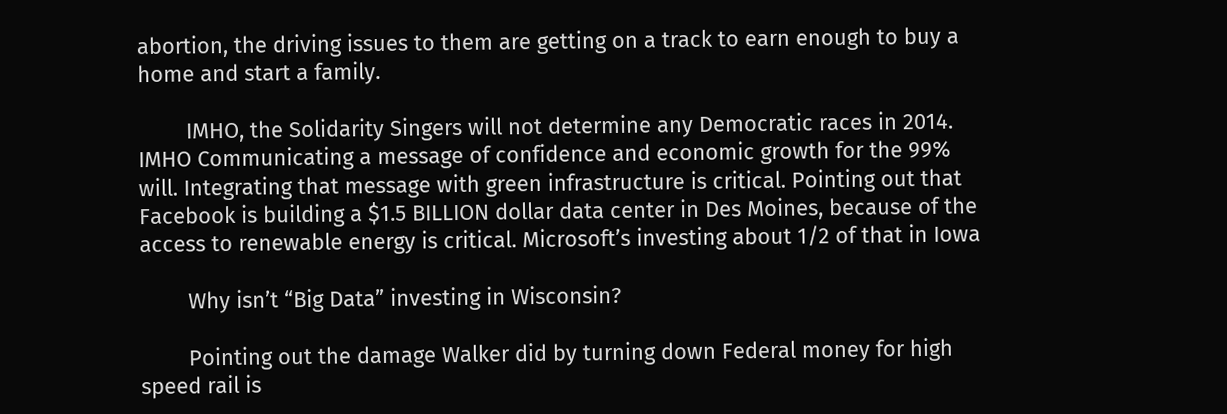abortion, the driving issues to them are getting on a track to earn enough to buy a home and start a family.

        IMHO, the Solidarity Singers will not determine any Democratic races in 2014. IMHO Communicating a message of confidence and economic growth for the 99% will. Integrating that message with green infrastructure is critical. Pointing out that Facebook is building a $1.5 BILLION dollar data center in Des Moines, because of the access to renewable energy is critical. Microsoft’s investing about 1/2 of that in Iowa

        Why isn’t “Big Data” investing in Wisconsin?

        Pointing out the damage Walker did by turning down Federal money for high speed rail is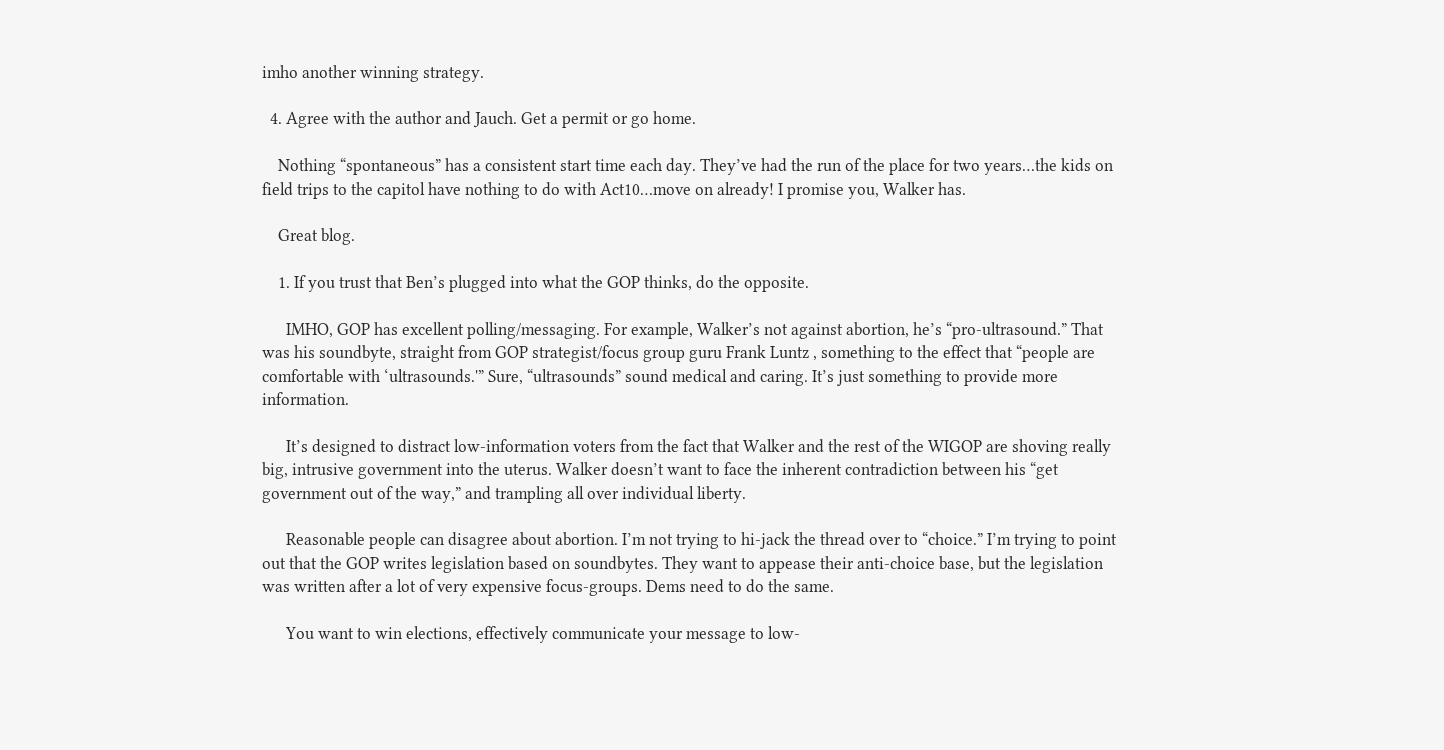imho another winning strategy.

  4. Agree with the author and Jauch. Get a permit or go home.

    Nothing “spontaneous” has a consistent start time each day. They’ve had the run of the place for two years…the kids on field trips to the capitol have nothing to do with Act10…move on already! I promise you, Walker has.

    Great blog.

    1. If you trust that Ben’s plugged into what the GOP thinks, do the opposite.

      IMHO, GOP has excellent polling/messaging. For example, Walker’s not against abortion, he’s “pro-ultrasound.” That was his soundbyte, straight from GOP strategist/focus group guru Frank Luntz , something to the effect that “people are comfortable with ‘ultrasounds.'” Sure, “ultrasounds” sound medical and caring. It’s just something to provide more information.

      It’s designed to distract low-information voters from the fact that Walker and the rest of the WIGOP are shoving really big, intrusive government into the uterus. Walker doesn’t want to face the inherent contradiction between his “get government out of the way,” and trampling all over individual liberty.

      Reasonable people can disagree about abortion. I’m not trying to hi-jack the thread over to “choice.” I’m trying to point out that the GOP writes legislation based on soundbytes. They want to appease their anti-choice base, but the legislation was written after a lot of very expensive focus-groups. Dems need to do the same.

      You want to win elections, effectively communicate your message to low-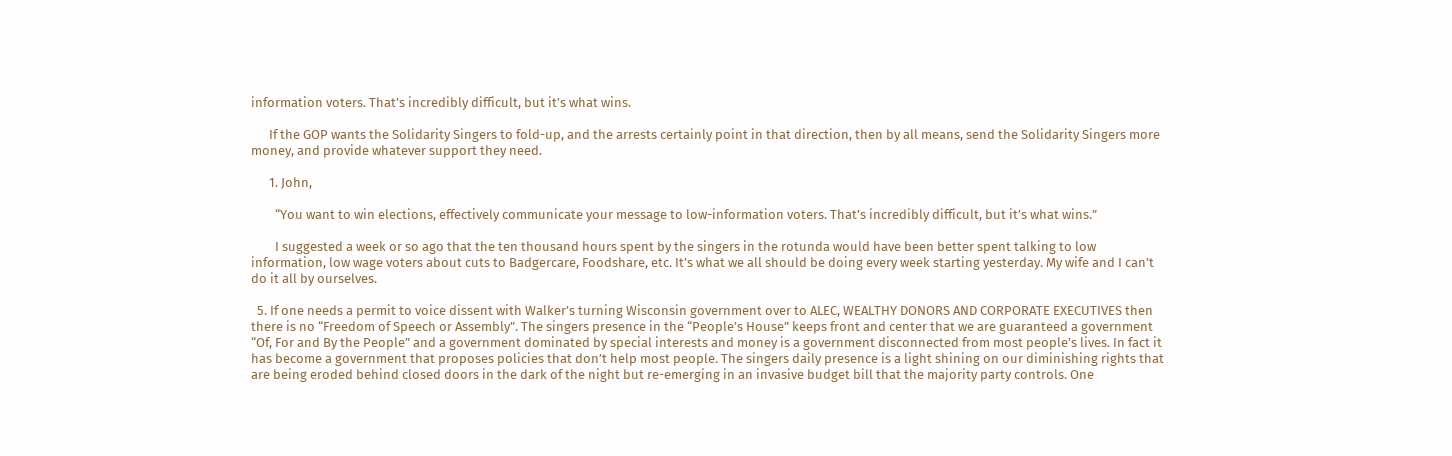information voters. That’s incredibly difficult, but it’s what wins.

      If the GOP wants the Solidarity Singers to fold-up, and the arrests certainly point in that direction, then by all means, send the Solidarity Singers more money, and provide whatever support they need.

      1. John,

        “You want to win elections, effectively communicate your message to low-information voters. That’s incredibly difficult, but it’s what wins.”

        I suggested a week or so ago that the ten thousand hours spent by the singers in the rotunda would have been better spent talking to low information, low wage voters about cuts to Badgercare, Foodshare, etc. It’s what we all should be doing every week starting yesterday. My wife and I can’t do it all by ourselves.

  5. If one needs a permit to voice dissent with Walker’s turning Wisconsin government over to ALEC, WEALTHY DONORS AND CORPORATE EXECUTIVES then there is no “Freedom of Speech or Assembly”. The singers presence in the “People’s House” keeps front and center that we are guaranteed a government “Of, For and By the People” and a government dominated by special interests and money is a government disconnected from most people’s lives. In fact it has become a government that proposes policies that don’t help most people. The singers daily presence is a light shining on our diminishing rights that are being eroded behind closed doors in the dark of the night but re-emerging in an invasive budget bill that the majority party controls. One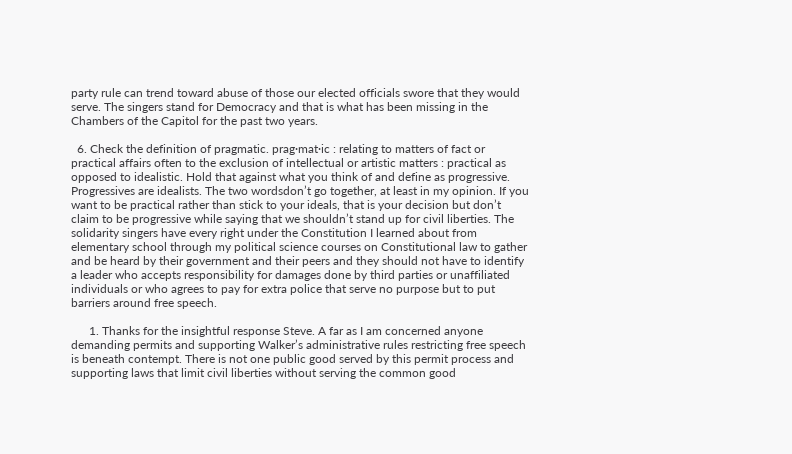party rule can trend toward abuse of those our elected officials swore that they would serve. The singers stand for Democracy and that is what has been missing in the Chambers of the Capitol for the past two years.

  6. Check the definition of pragmatic. prag·mat·ic : relating to matters of fact or practical affairs often to the exclusion of intellectual or artistic matters : practical as opposed to idealistic. Hold that against what you think of and define as progressive. Progressives are idealists. The two wordsdon’t go together, at least in my opinion. If you want to be practical rather than stick to your ideals, that is your decision but don’t claim to be progressive while saying that we shouldn’t stand up for civil liberties. The solidarity singers have every right under the Constitution I learned about from elementary school through my political science courses on Constitutional law to gather and be heard by their government and their peers and they should not have to identify a leader who accepts responsibility for damages done by third parties or unaffiliated individuals or who agrees to pay for extra police that serve no purpose but to put barriers around free speech.

      1. Thanks for the insightful response Steve. A far as I am concerned anyone demanding permits and supporting Walker’s administrative rules restricting free speech is beneath contempt. There is not one public good served by this permit process and supporting laws that limit civil liberties without serving the common good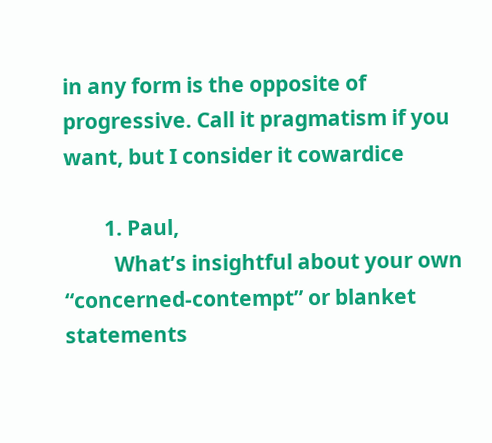in any form is the opposite of progressive. Call it pragmatism if you want, but I consider it cowardice

        1. Paul,
          What’s insightful about your own “concerned-contempt” or blanket statements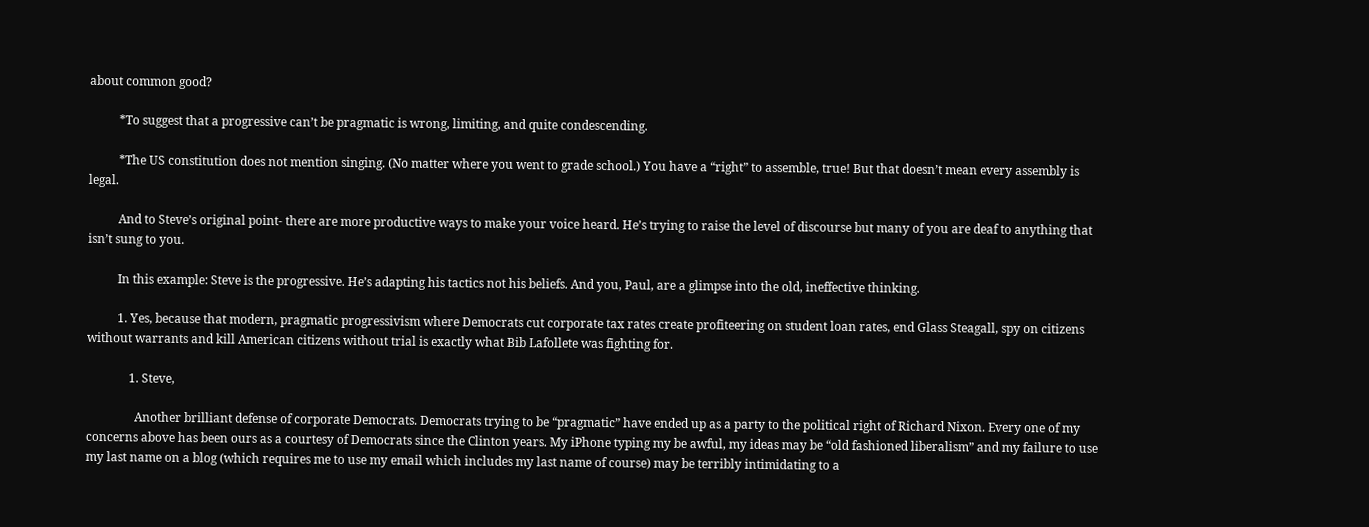about common good?

          *To suggest that a progressive can’t be pragmatic is wrong, limiting, and quite condescending.

          *The US constitution does not mention singing. (No matter where you went to grade school.) You have a “right” to assemble, true! But that doesn’t mean every assembly is legal.

          And to Steve’s original point- there are more productive ways to make your voice heard. He’s trying to raise the level of discourse but many of you are deaf to anything that isn’t sung to you.

          In this example: Steve is the progressive. He’s adapting his tactics not his beliefs. And you, Paul, are a glimpse into the old, ineffective thinking.

          1. Yes, because that modern, pragmatic progressivism where Democrats cut corporate tax rates create profiteering on student loan rates, end Glass Steagall, spy on citizens without warrants and kill American citizens without trial is exactly what Bib Lafollete was fighting for.

              1. Steve,

                Another brilliant defense of corporate Democrats. Democrats trying to be “pragmatic” have ended up as a party to the political right of Richard Nixon. Every one of my concerns above has been ours as a courtesy of Democrats since the Clinton years. My iPhone typing my be awful, my ideas may be “old fashioned liberalism” and my failure to use my last name on a blog (which requires me to use my email which includes my last name of course) may be terribly intimidating to a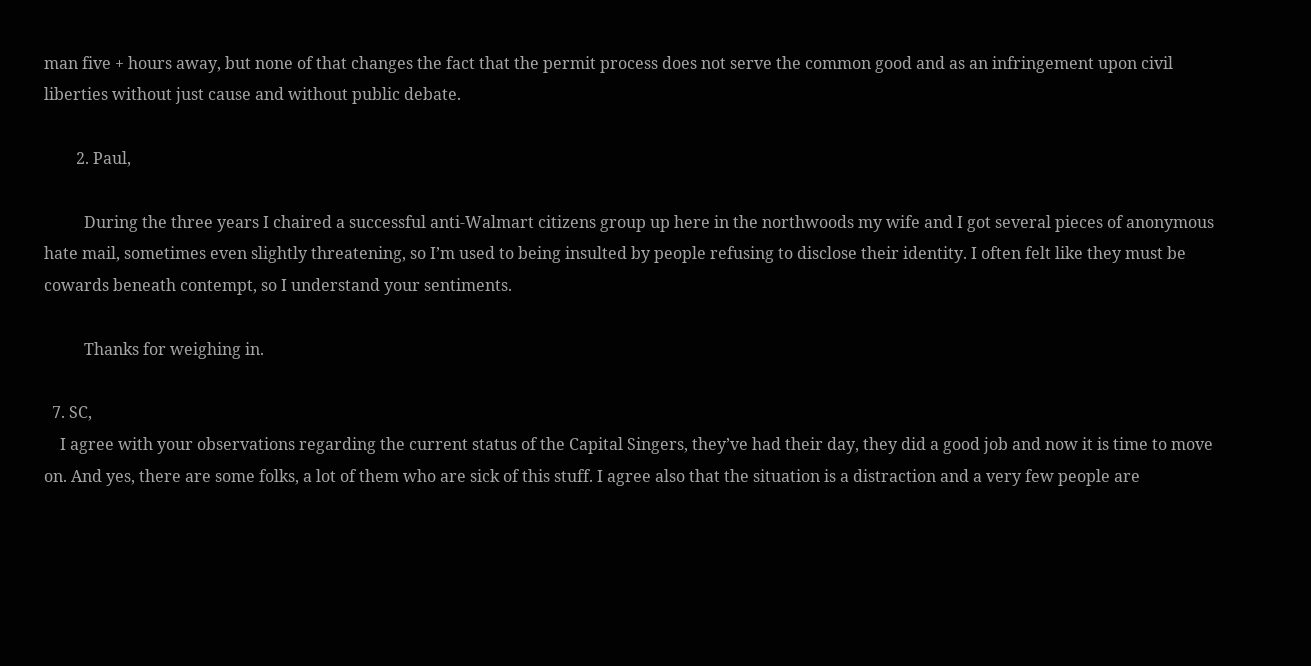man five + hours away, but none of that changes the fact that the permit process does not serve the common good and as an infringement upon civil liberties without just cause and without public debate.

        2. Paul,

          During the three years I chaired a successful anti-Walmart citizens group up here in the northwoods my wife and I got several pieces of anonymous hate mail, sometimes even slightly threatening, so I’m used to being insulted by people refusing to disclose their identity. I often felt like they must be cowards beneath contempt, so I understand your sentiments.

          Thanks for weighing in.

  7. SC,
    I agree with your observations regarding the current status of the Capital Singers, they’ve had their day, they did a good job and now it is time to move on. And yes, there are some folks, a lot of them who are sick of this stuff. I agree also that the situation is a distraction and a very few people are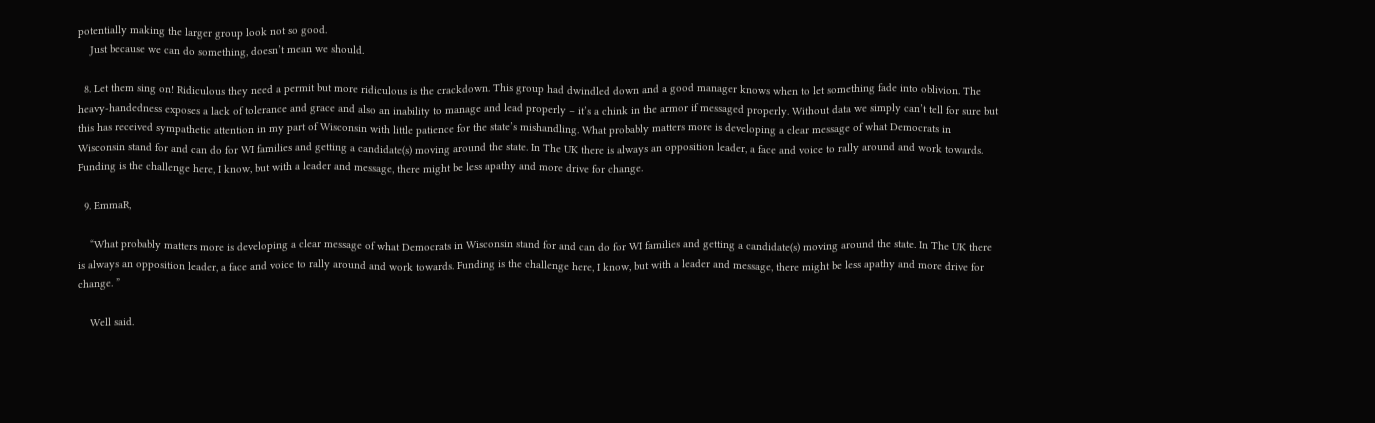potentially making the larger group look not so good.
    Just because we can do something, doesn’t mean we should.

  8. Let them sing on! Ridiculous they need a permit but more ridiculous is the crackdown. This group had dwindled down and a good manager knows when to let something fade into oblivion. The heavy-handedness exposes a lack of tolerance and grace and also an inability to manage and lead properly – it’s a chink in the armor if messaged properly. Without data we simply can’t tell for sure but this has received sympathetic attention in my part of Wisconsin with little patience for the state’s mishandling. What probably matters more is developing a clear message of what Democrats in Wisconsin stand for and can do for WI families and getting a candidate(s) moving around the state. In The UK there is always an opposition leader, a face and voice to rally around and work towards. Funding is the challenge here, I know, but with a leader and message, there might be less apathy and more drive for change.

  9. EmmaR,

    “What probably matters more is developing a clear message of what Democrats in Wisconsin stand for and can do for WI families and getting a candidate(s) moving around the state. In The UK there is always an opposition leader, a face and voice to rally around and work towards. Funding is the challenge here, I know, but with a leader and message, there might be less apathy and more drive for change. ”

    Well said.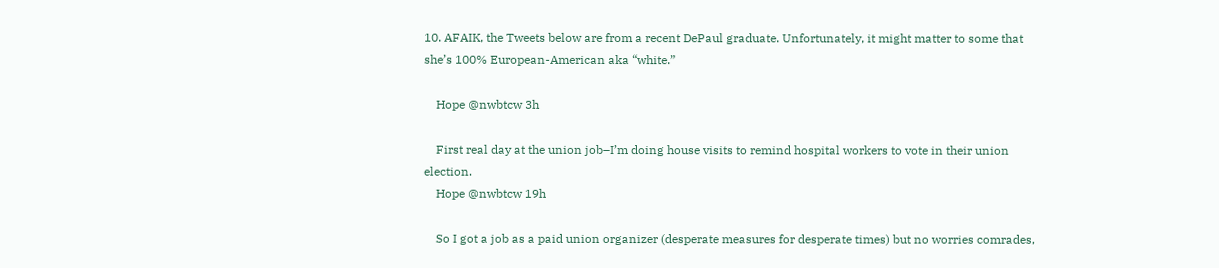10. AFAIK, the Tweets below are from a recent DePaul graduate. Unfortunately, it might matter to some that she’s 100% European-American aka “white.”

    Hope @nwbtcw 3h

    First real day at the union job–I’m doing house visits to remind hospital workers to vote in their union election.
    Hope @nwbtcw 19h

    So I got a job as a paid union organizer (desperate measures for desperate times) but no worries comrades,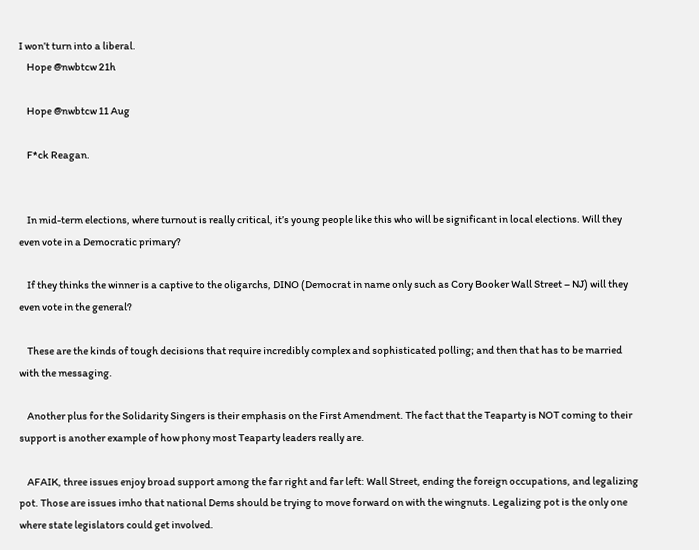I won’t turn into a liberal.
    Hope @nwbtcw 21h

    Hope @nwbtcw 11 Aug

    F*ck Reagan.


    In mid-term elections, where turnout is really critical, it’s young people like this who will be significant in local elections. Will they even vote in a Democratic primary?

    If they thinks the winner is a captive to the oligarchs, DINO (Democrat in name only such as Cory Booker Wall Street – NJ) will they even vote in the general?

    These are the kinds of tough decisions that require incredibly complex and sophisticated polling; and then that has to be married with the messaging.

    Another plus for the Solidarity Singers is their emphasis on the First Amendment. The fact that the Teaparty is NOT coming to their support is another example of how phony most Teaparty leaders really are.

    AFAIK, three issues enjoy broad support among the far right and far left: Wall Street, ending the foreign occupations, and legalizing pot. Those are issues imho that national Dems should be trying to move forward on with the wingnuts. Legalizing pot is the only one where state legislators could get involved.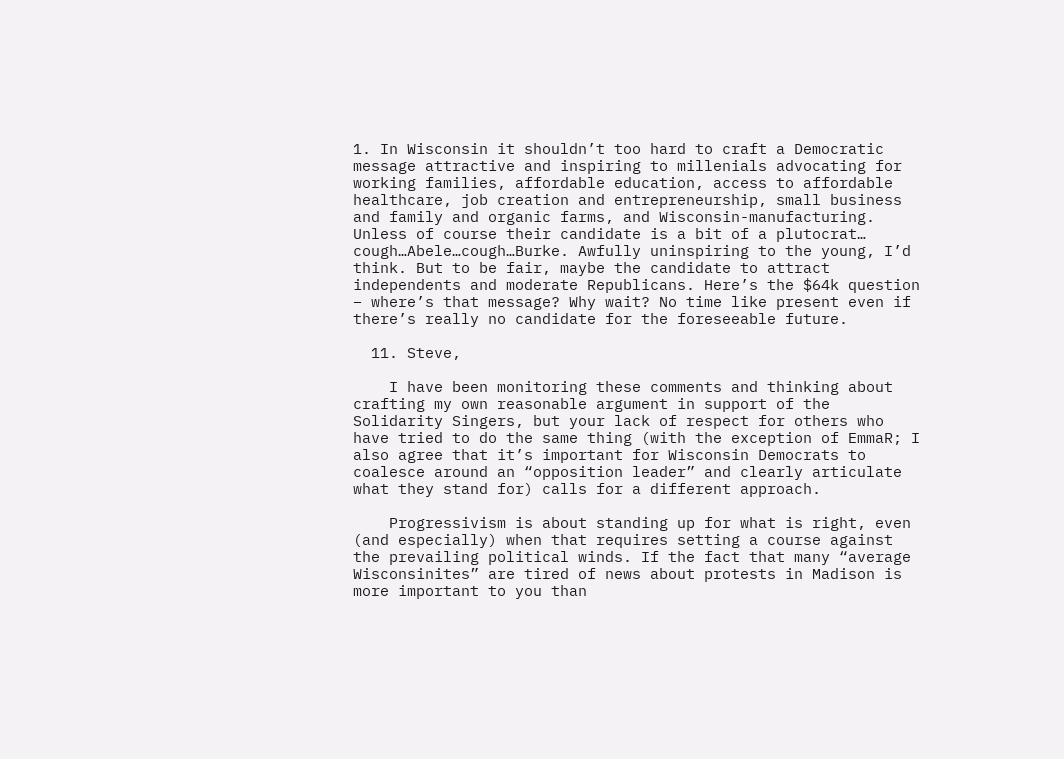1. In Wisconsin it shouldn’t too hard to craft a Democratic message attractive and inspiring to millenials advocating for working families, affordable education, access to affordable healthcare, job creation and entrepreneurship, small business and family and organic farms, and Wisconsin-manufacturing. Unless of course their candidate is a bit of a plutocrat… cough…Abele…cough…Burke. Awfully uninspiring to the young, I’d think. But to be fair, maybe the candidate to attract independents and moderate Republicans. Here’s the $64k question – where’s that message? Why wait? No time like present even if there’s really no candidate for the foreseeable future.

  11. Steve,

    I have been monitoring these comments and thinking about crafting my own reasonable argument in support of the Solidarity Singers, but your lack of respect for others who have tried to do the same thing (with the exception of EmmaR; I also agree that it’s important for Wisconsin Democrats to coalesce around an “opposition leader” and clearly articulate what they stand for) calls for a different approach.

    Progressivism is about standing up for what is right, even (and especially) when that requires setting a course against the prevailing political winds. If the fact that many “average Wisconsinites” are tired of news about protests in Madison is more important to you than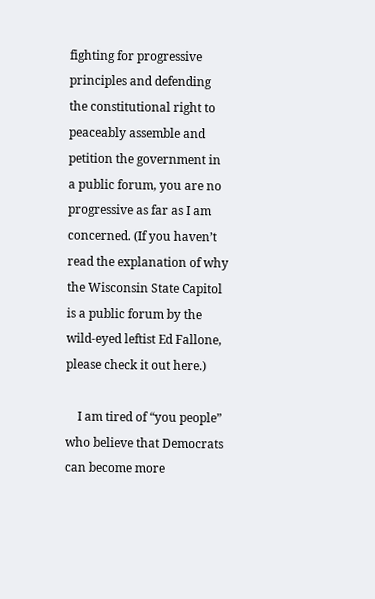fighting for progressive principles and defending the constitutional right to peaceably assemble and petition the government in a public forum, you are no progressive as far as I am concerned. (If you haven’t read the explanation of why the Wisconsin State Capitol is a public forum by the wild-eyed leftist Ed Fallone, please check it out here.)

    I am tired of “you people” who believe that Democrats can become more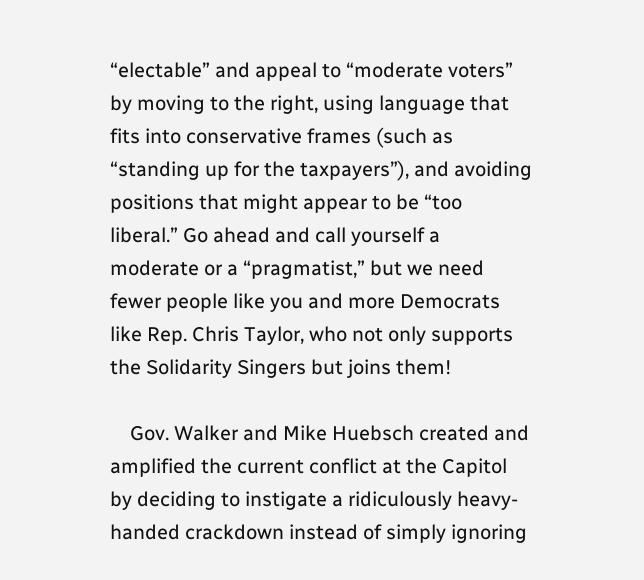“electable” and appeal to “moderate voters” by moving to the right, using language that fits into conservative frames (such as “standing up for the taxpayers”), and avoiding positions that might appear to be “too liberal.” Go ahead and call yourself a moderate or a “pragmatist,” but we need fewer people like you and more Democrats like Rep. Chris Taylor, who not only supports the Solidarity Singers but joins them!

    Gov. Walker and Mike Huebsch created and amplified the current conflict at the Capitol by deciding to instigate a ridiculously heavy-handed crackdown instead of simply ignoring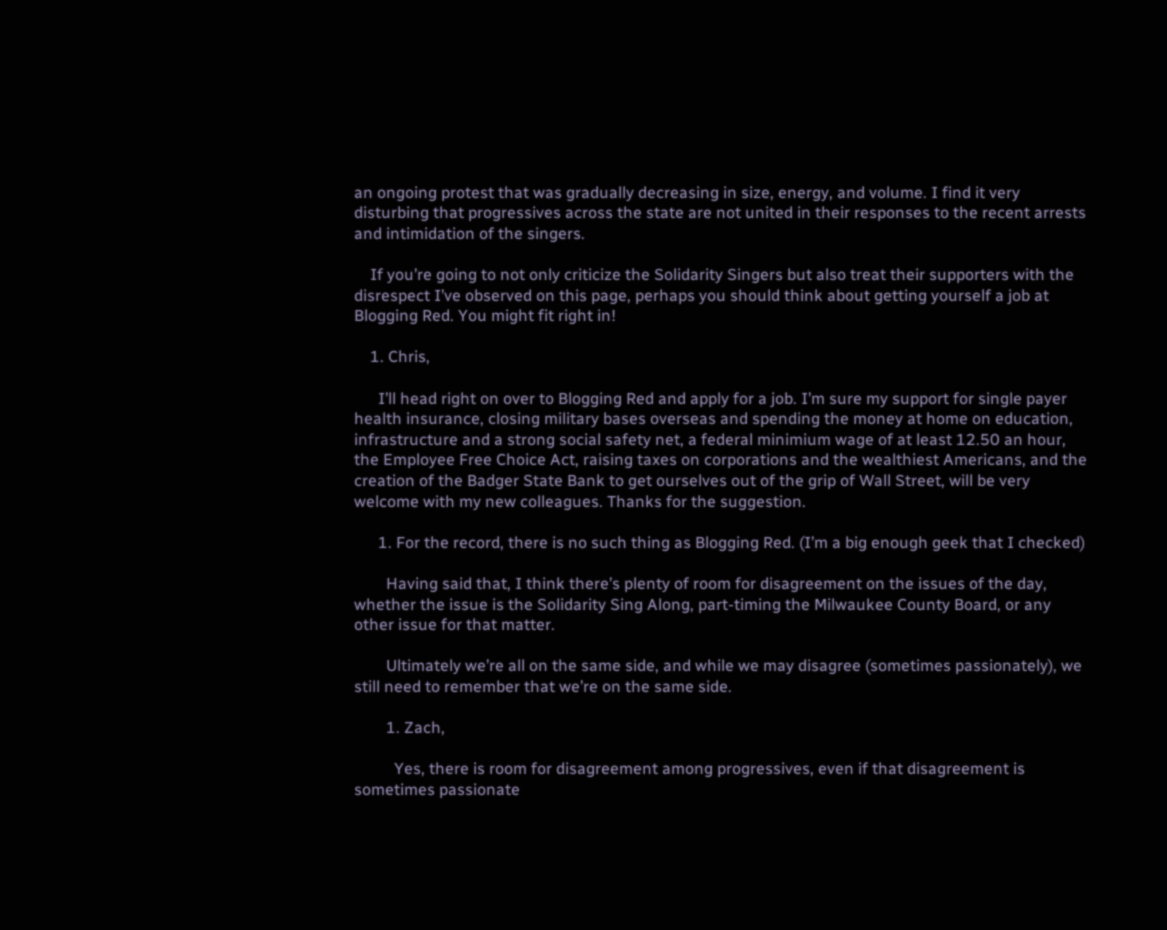an ongoing protest that was gradually decreasing in size, energy, and volume. I find it very disturbing that progressives across the state are not united in their responses to the recent arrests and intimidation of the singers.

    If you’re going to not only criticize the Solidarity Singers but also treat their supporters with the disrespect I’ve observed on this page, perhaps you should think about getting yourself a job at Blogging Red. You might fit right in!

    1. Chris,

      I’ll head right on over to Blogging Red and apply for a job. I’m sure my support for single payer health insurance, closing military bases overseas and spending the money at home on education, infrastructure and a strong social safety net, a federal minimium wage of at least 12.50 an hour, the Employee Free Choice Act, raising taxes on corporations and the wealthiest Americans, and the creation of the Badger State Bank to get ourselves out of the grip of Wall Street, will be very welcome with my new colleagues. Thanks for the suggestion.

      1. For the record, there is no such thing as Blogging Red. (I’m a big enough geek that I checked)

        Having said that, I think there’s plenty of room for disagreement on the issues of the day, whether the issue is the Solidarity Sing Along, part-timing the Milwaukee County Board, or any other issue for that matter.

        Ultimately we’re all on the same side, and while we may disagree (sometimes passionately), we still need to remember that we’re on the same side.

        1. Zach,

          Yes, there is room for disagreement among progressives, even if that disagreement is sometimes passionate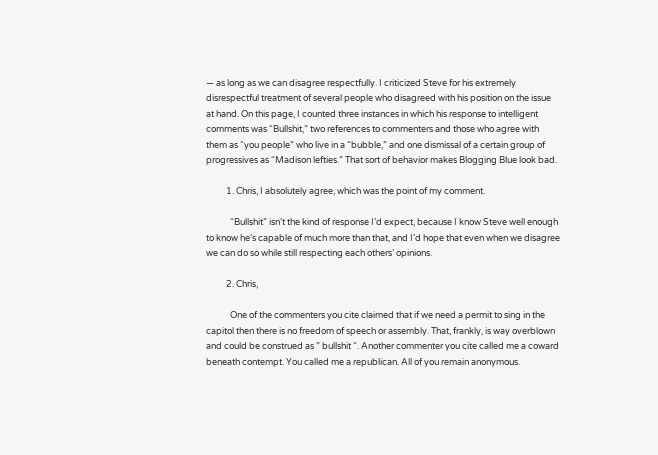— as long as we can disagree respectfully. I criticized Steve for his extremely disrespectful treatment of several people who disagreed with his position on the issue at hand. On this page, I counted three instances in which his response to intelligent comments was “Bullshit,” two references to commenters and those who agree with them as “you people” who live in a “bubble,” and one dismissal of a certain group of progressives as “Madison lefties.” That sort of behavior makes Blogging Blue look bad.

          1. Chris, I absolutely agree, which was the point of my comment.

            “Bullshit” isn’t the kind of response I’d expect, because I know Steve well enough to know he’s capable of much more than that, and I’d hope that even when we disagree we can do so while still respecting each others’ opinions.

          2. Chris,

            One of the commenters you cite claimed that if we need a permit to sing in the capitol then there is no freedom of speech or assembly. That, frankly, is way overblown and could be construed as ” bullshit “. Another commenter you cite called me a coward beneath contempt. You called me a republican. All of you remain anonymous.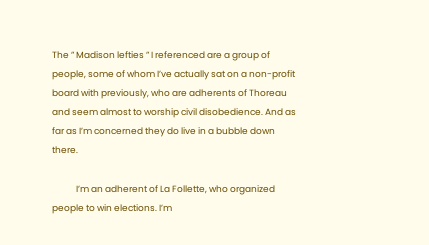The ” Madison lefties ” I referenced are a group of people, some of whom I’ve actually sat on a non-profit board with previously, who are adherents of Thoreau and seem almost to worship civil disobedience. And as far as I’m concerned they do live in a bubble down there.

            I’m an adherent of La Follette, who organized people to win elections. I’m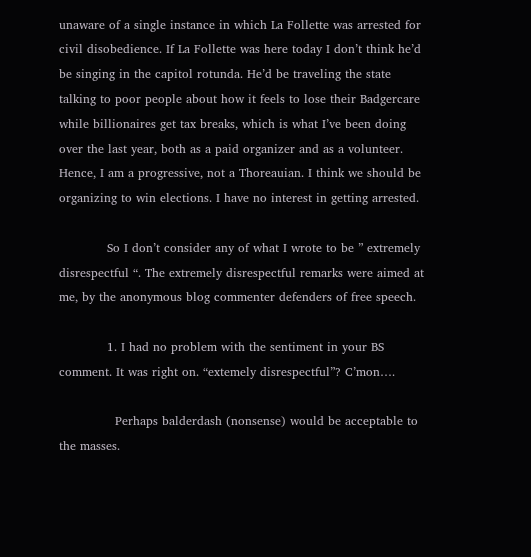unaware of a single instance in which La Follette was arrested for civil disobedience. If La Follette was here today I don’t think he’d be singing in the capitol rotunda. He’d be traveling the state talking to poor people about how it feels to lose their Badgercare while billionaires get tax breaks, which is what I’ve been doing over the last year, both as a paid organizer and as a volunteer. Hence, I am a progressive, not a Thoreauian. I think we should be organizing to win elections. I have no interest in getting arrested.

            So I don’t consider any of what I wrote to be ” extremely disrespectful “. The extremely disrespectful remarks were aimed at me, by the anonymous blog commenter defenders of free speech.

            1. I had no problem with the sentiment in your BS comment. It was right on. “extemely disrespectful”? C’mon….

              Perhaps balderdash (nonsense) would be acceptable to the masses.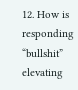12. How is responding “bullshit” elevating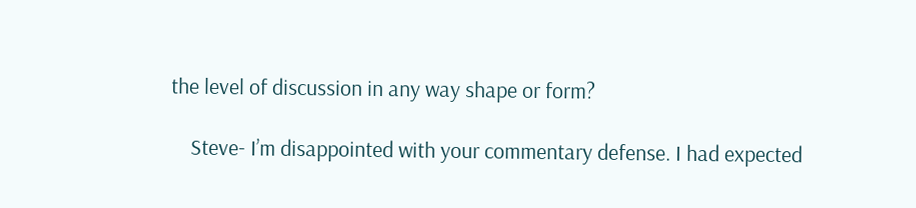the level of discussion in any way shape or form?

    Steve- I’m disappointed with your commentary defense. I had expected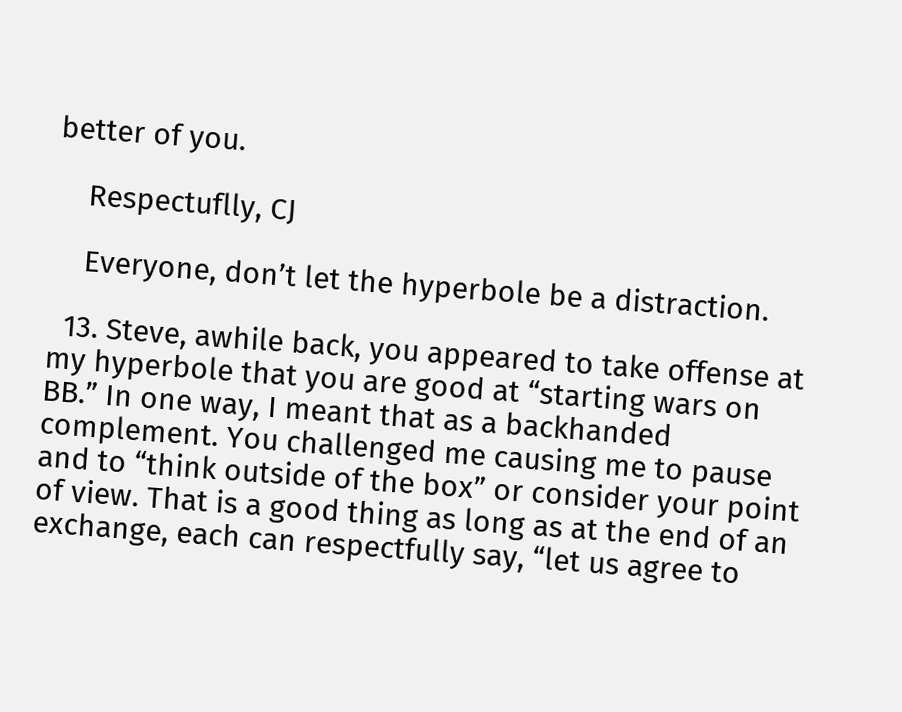better of you.

    Respectuflly, CJ

    Everyone, don’t let the hyperbole be a distraction.

  13. Steve, awhile back, you appeared to take offense at my hyperbole that you are good at “starting wars on BB.” In one way, I meant that as a backhanded complement. You challenged me causing me to pause and to “think outside of the box” or consider your point of view. That is a good thing as long as at the end of an exchange, each can respectfully say, “let us agree to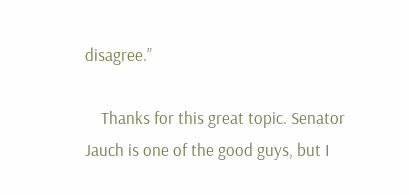disagree.”

    Thanks for this great topic. Senator Jauch is one of the good guys, but I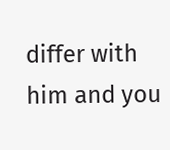differ with him and you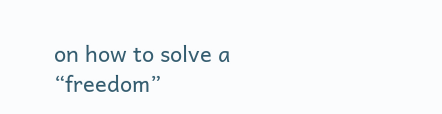on how to solve a “freedom”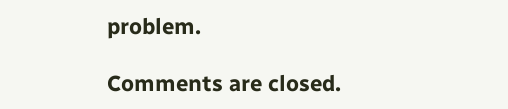problem.

Comments are closed.